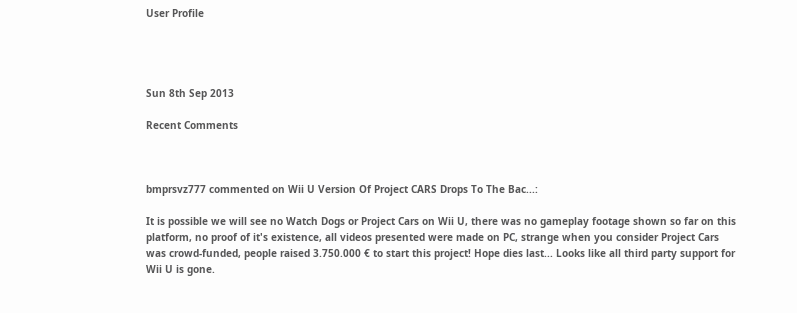User Profile




Sun 8th Sep 2013

Recent Comments



bmprsvz777 commented on Wii U Version Of Project CARS Drops To The Bac...:

It is possible we will see no Watch Dogs or Project Cars on Wii U, there was no gameplay footage shown so far on this platform, no proof of it's existence, all videos presented were made on PC, strange when you consider Project Cars was crowd-funded, people raised 3.750.000 € to start this project! Hope dies last... Looks like all third party support for Wii U is gone.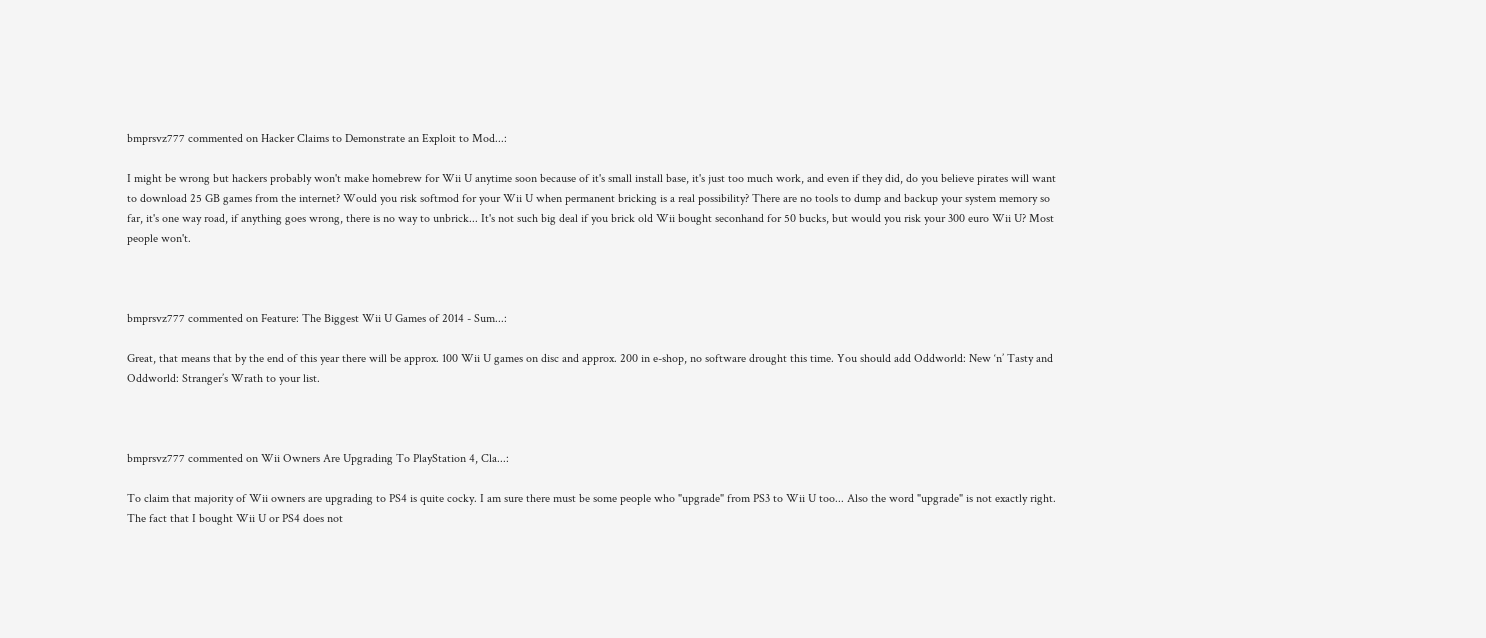bmprsvz777 commented on Hacker Claims to Demonstrate an Exploit to Mod...:

I might be wrong but hackers probably won't make homebrew for Wii U anytime soon because of it's small install base, it's just too much work, and even if they did, do you believe pirates will want to download 25 GB games from the internet? Would you risk softmod for your Wii U when permanent bricking is a real possibility? There are no tools to dump and backup your system memory so far, it's one way road, if anything goes wrong, there is no way to unbrick... It's not such big deal if you brick old Wii bought seconhand for 50 bucks, but would you risk your 300 euro Wii U? Most people won't.



bmprsvz777 commented on Feature: The Biggest Wii U Games of 2014 - Sum...:

Great, that means that by the end of this year there will be approx. 100 Wii U games on disc and approx. 200 in e-shop, no software drought this time. You should add Oddworld: New ‘n’ Tasty and Oddworld: Stranger’s Wrath to your list.



bmprsvz777 commented on Wii Owners Are Upgrading To PlayStation 4, Cla...:

To claim that majority of Wii owners are upgrading to PS4 is quite cocky. I am sure there must be some people who "upgrade" from PS3 to Wii U too... Also the word "upgrade" is not exactly right. The fact that I bought Wii U or PS4 does not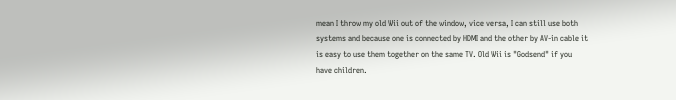mean I throw my old Wii out of the window, vice versa, I can still use both systems and because one is connected by HDMI and the other by AV-in cable it is easy to use them together on the same TV. Old Wii is "Godsend" if you have children.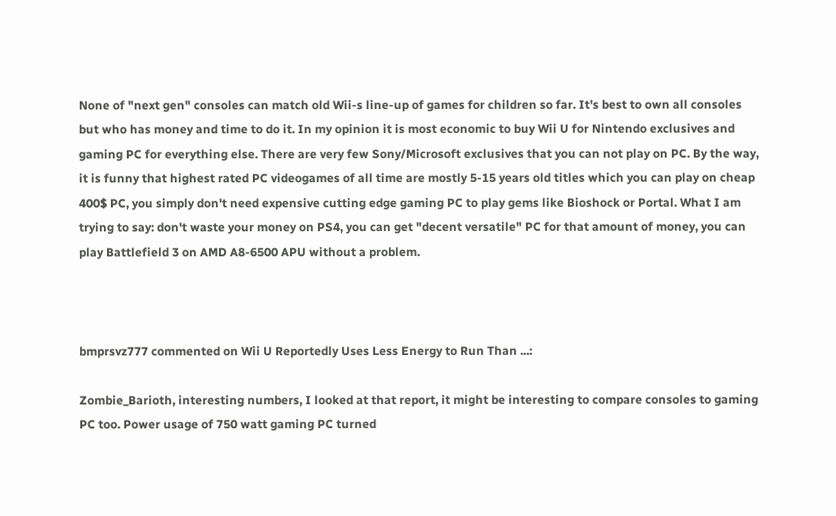None of "next gen" consoles can match old Wii-s line-up of games for children so far. It's best to own all consoles but who has money and time to do it. In my opinion it is most economic to buy Wii U for Nintendo exclusives and gaming PC for everything else. There are very few Sony/Microsoft exclusives that you can not play on PC. By the way, it is funny that highest rated PC videogames of all time are mostly 5-15 years old titles which you can play on cheap 400$ PC, you simply don't need expensive cutting edge gaming PC to play gems like Bioshock or Portal. What I am trying to say: don't waste your money on PS4, you can get "decent versatile" PC for that amount of money, you can play Battlefield 3 on AMD A8-6500 APU without a problem.



bmprsvz777 commented on Wii U Reportedly Uses Less Energy to Run Than ...:

Zombie_Barioth, interesting numbers, I looked at that report, it might be interesting to compare consoles to gaming PC too. Power usage of 750 watt gaming PC turned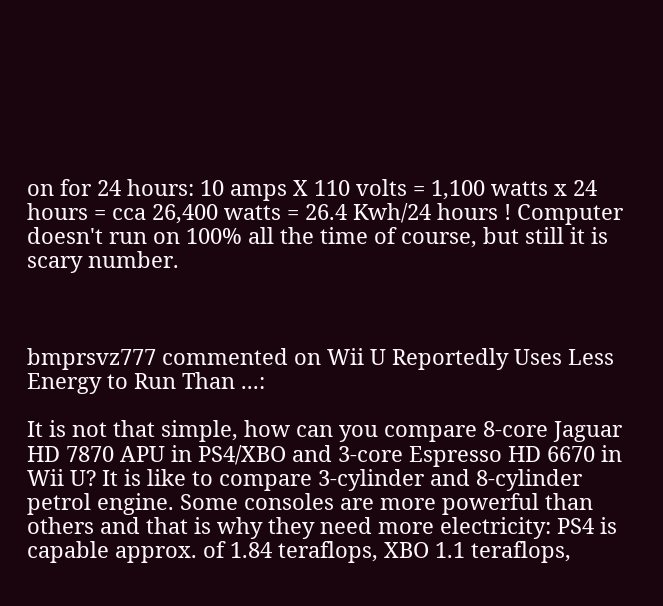on for 24 hours: 10 amps X 110 volts = 1,100 watts x 24 hours = cca 26,400 watts = 26.4 Kwh/24 hours ! Computer doesn't run on 100% all the time of course, but still it is scary number.



bmprsvz777 commented on Wii U Reportedly Uses Less Energy to Run Than ...:

It is not that simple, how can you compare 8-core Jaguar HD 7870 APU in PS4/XBO and 3-core Espresso HD 6670 in Wii U? It is like to compare 3-cylinder and 8-cylinder petrol engine. Some consoles are more powerful than others and that is why they need more electricity: PS4 is capable approx. of 1.84 teraflops, XBO 1.1 teraflops,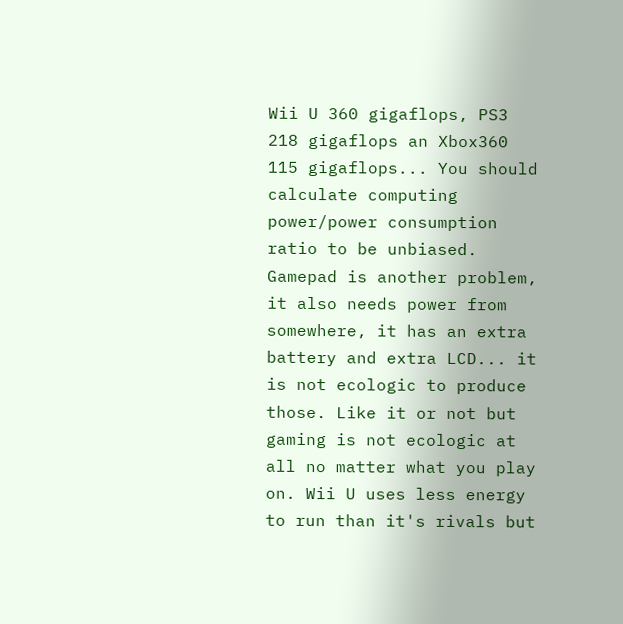Wii U 360 gigaflops, PS3 218 gigaflops an Xbox360 115 gigaflops... You should calculate computing power/power consumption ratio to be unbiased. Gamepad is another problem, it also needs power from somewhere, it has an extra battery and extra LCD... it is not ecologic to produce those. Like it or not but gaming is not ecologic at all no matter what you play on. Wii U uses less energy to run than it's rivals but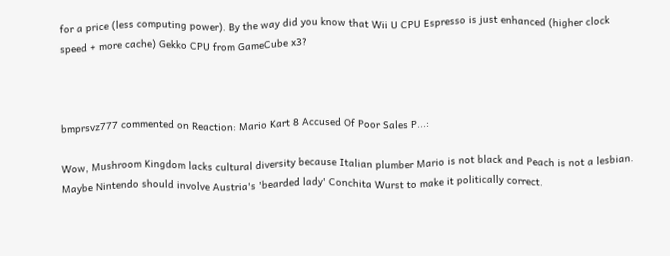for a price (less computing power). By the way did you know that Wii U CPU Espresso is just enhanced (higher clock speed + more cache) Gekko CPU from GameCube x3?



bmprsvz777 commented on Reaction: Mario Kart 8 Accused Of Poor Sales P...:

Wow, Mushroom Kingdom lacks cultural diversity because Italian plumber Mario is not black and Peach is not a lesbian. Maybe Nintendo should involve Austria's 'bearded lady' Conchita Wurst to make it politically correct.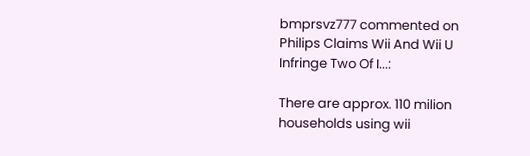bmprsvz777 commented on Philips Claims Wii And Wii U Infringe Two Of I...:

There are approx. 110 milion households using wii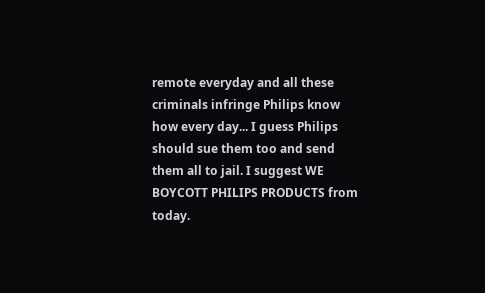remote everyday and all these criminals infringe Philips know how every day... I guess Philips should sue them too and send them all to jail. I suggest WE BOYCOTT PHILIPS PRODUCTS from today.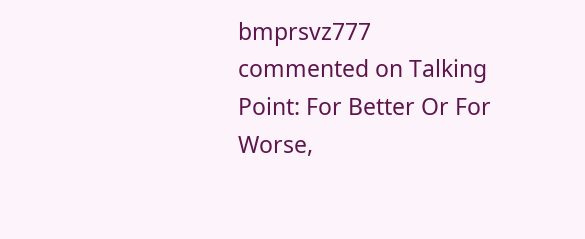bmprsvz777 commented on Talking Point: For Better Or For Worse,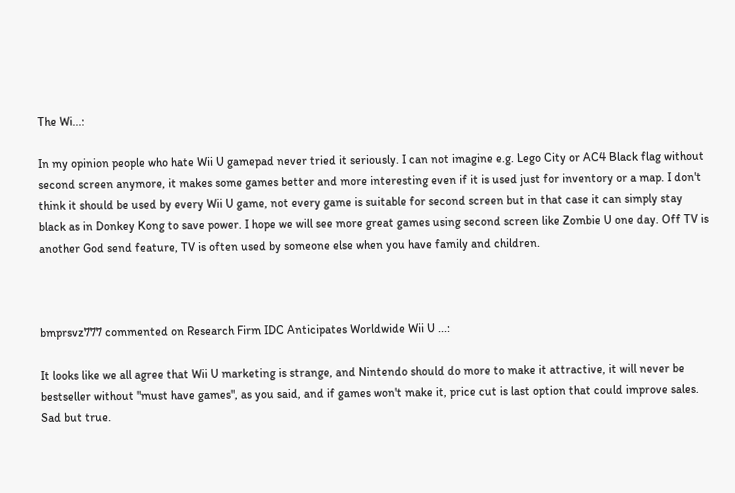The Wi...:

In my opinion people who hate Wii U gamepad never tried it seriously. I can not imagine e.g. Lego City or AC4 Black flag without second screen anymore, it makes some games better and more interesting even if it is used just for inventory or a map. I don't think it should be used by every Wii U game, not every game is suitable for second screen but in that case it can simply stay black as in Donkey Kong to save power. I hope we will see more great games using second screen like Zombie U one day. Off TV is another God send feature, TV is often used by someone else when you have family and children.



bmprsvz777 commented on Research Firm IDC Anticipates Worldwide Wii U ...:

It looks like we all agree that Wii U marketing is strange, and Nintendo should do more to make it attractive, it will never be bestseller without "must have games", as you said, and if games won't make it, price cut is last option that could improve sales. Sad but true.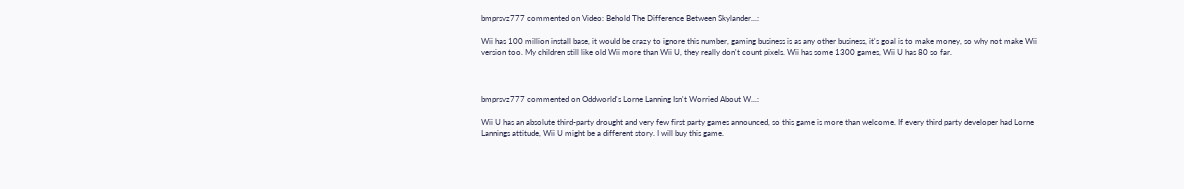bmprsvz777 commented on Video: Behold The Difference Between Skylander...:

Wii has 100 million install base, it would be crazy to ignore this number, gaming business is as any other business, it's goal is to make money, so why not make Wii version too. My children still like old Wii more than Wii U, they really don't count pixels. Wii has some 1300 games, Wii U has 80 so far.



bmprsvz777 commented on Oddworld's Lorne Lanning Isn't Worried About W...:

Wii U has an absolute third-party drought and very few first party games announced, so this game is more than welcome. If every third party developer had Lorne Lannings attitude, Wii U might be a different story. I will buy this game.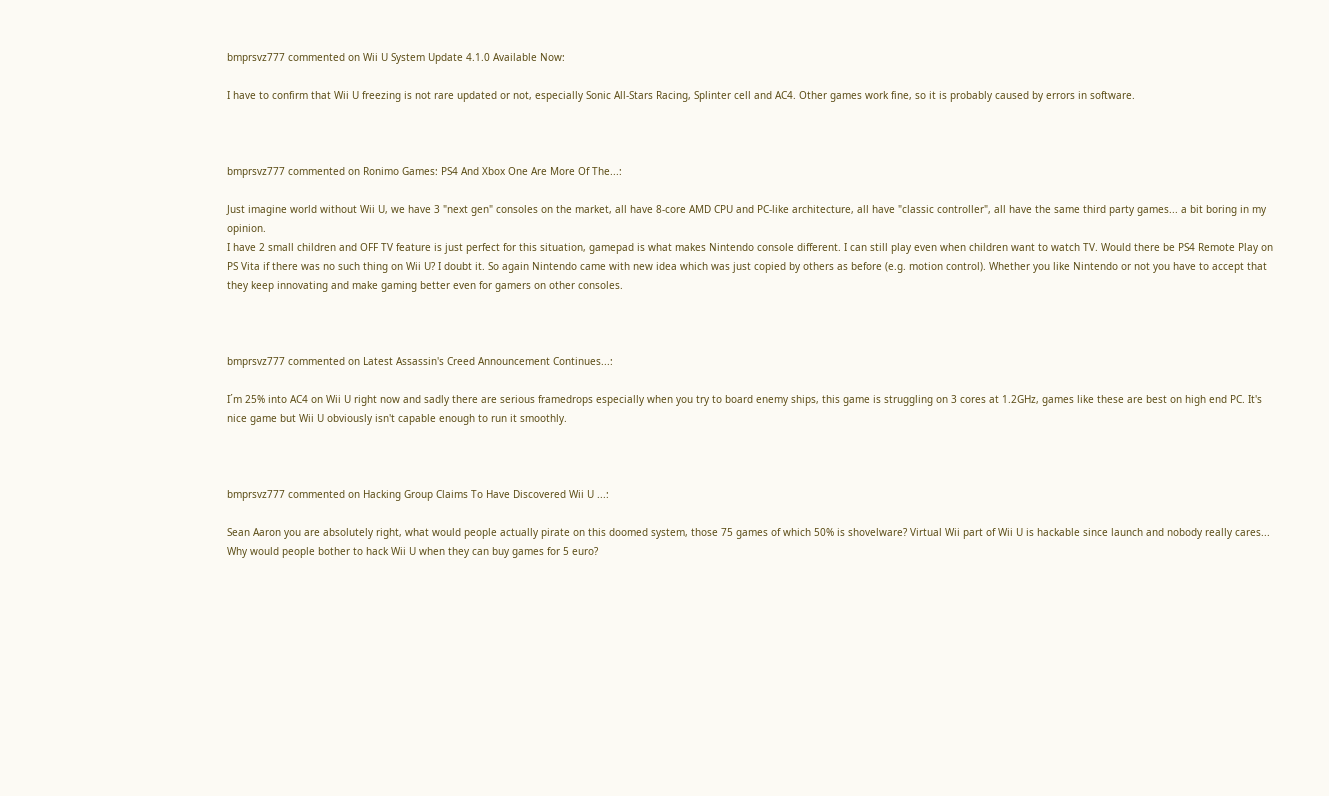bmprsvz777 commented on Wii U System Update 4.1.0 Available Now:

I have to confirm that Wii U freezing is not rare updated or not, especially Sonic All-Stars Racing, Splinter cell and AC4. Other games work fine, so it is probably caused by errors in software.



bmprsvz777 commented on Ronimo Games: PS4 And Xbox One Are More Of The...:

Just imagine world without Wii U, we have 3 "next gen" consoles on the market, all have 8-core AMD CPU and PC-like architecture, all have "classic controller", all have the same third party games... a bit boring in my opinion.
I have 2 small children and OFF TV feature is just perfect for this situation, gamepad is what makes Nintendo console different. I can still play even when children want to watch TV. Would there be PS4 Remote Play on PS Vita if there was no such thing on Wii U? I doubt it. So again Nintendo came with new idea which was just copied by others as before (e.g. motion control). Whether you like Nintendo or not you have to accept that they keep innovating and make gaming better even for gamers on other consoles.



bmprsvz777 commented on Latest Assassin's Creed Announcement Continues...:

I´m 25% into AC4 on Wii U right now and sadly there are serious framedrops especially when you try to board enemy ships, this game is struggling on 3 cores at 1.2GHz, games like these are best on high end PC. It's nice game but Wii U obviously isn't capable enough to run it smoothly.



bmprsvz777 commented on Hacking Group Claims To Have Discovered Wii U ...:

Sean Aaron you are absolutely right, what would people actually pirate on this doomed system, those 75 games of which 50% is shovelware? Virtual Wii part of Wii U is hackable since launch and nobody really cares... Why would people bother to hack Wii U when they can buy games for 5 euro?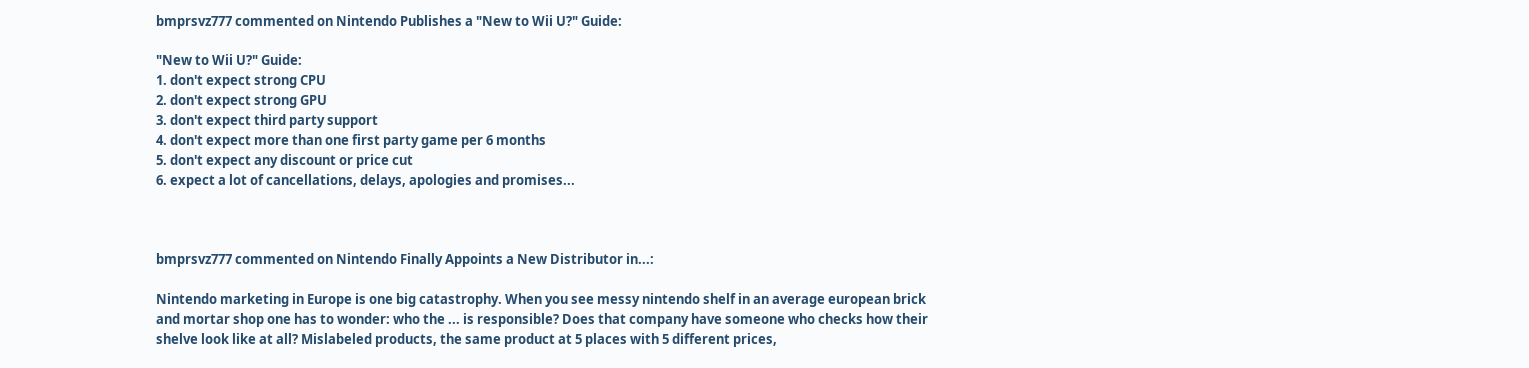bmprsvz777 commented on Nintendo Publishes a "New to Wii U?" Guide:

"New to Wii U?" Guide:
1. don't expect strong CPU
2. don't expect strong GPU
3. don't expect third party support
4. don't expect more than one first party game per 6 months
5. don't expect any discount or price cut
6. expect a lot of cancellations, delays, apologies and promises...



bmprsvz777 commented on Nintendo Finally Appoints a New Distributor in...:

Nintendo marketing in Europe is one big catastrophy. When you see messy nintendo shelf in an average european brick and mortar shop one has to wonder: who the ... is responsible? Does that company have someone who checks how their shelve look like at all? Mislabeled products, the same product at 5 places with 5 different prices,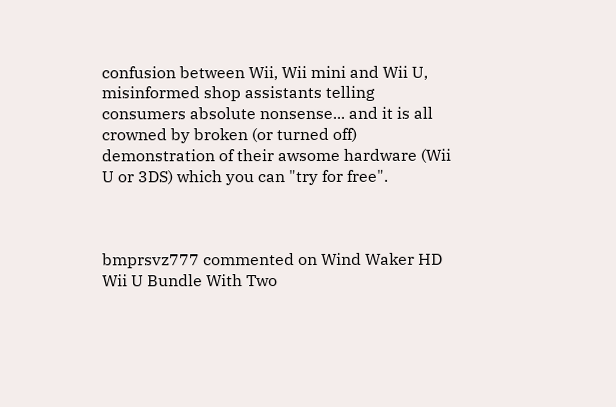confusion between Wii, Wii mini and Wii U, misinformed shop assistants telling consumers absolute nonsense... and it is all crowned by broken (or turned off) demonstration of their awsome hardware (Wii U or 3DS) which you can "try for free".



bmprsvz777 commented on Wind Waker HD Wii U Bundle With Two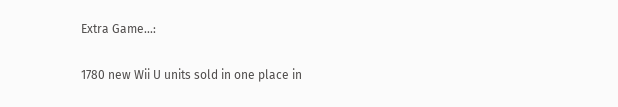Extra Game...:

1780 new Wii U units sold in one place in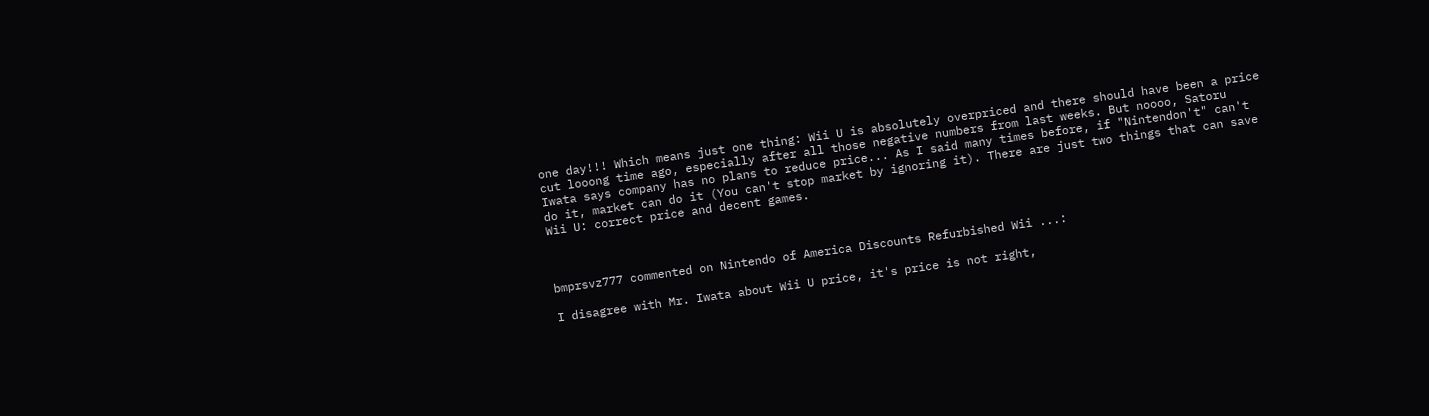one day!!! Which means just one thing: Wii U is absolutely overpriced and there should have been a price cut looong time ago, especially after all those negative numbers from last weeks. But noooo, Satoru Iwata says company has no plans to reduce price... As I said many times before, if "Nintendon't" can't do it, market can do it (You can't stop market by ignoring it). There are just two things that can save Wii U: correct price and decent games.



bmprsvz777 commented on Nintendo of America Discounts Refurbished Wii ...:

I disagree with Mr. Iwata about Wii U price, it's price is not right,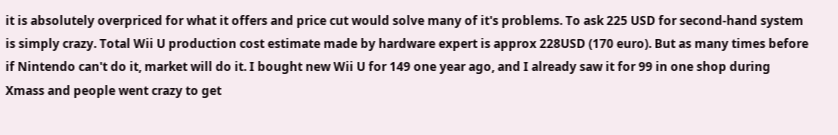it is absolutely overpriced for what it offers and price cut would solve many of it's problems. To ask 225 USD for second-hand system is simply crazy. Total Wii U production cost estimate made by hardware expert is approx 228USD (170 euro). But as many times before if Nintendo can't do it, market will do it. I bought new Wii U for 149 one year ago, and I already saw it for 99 in one shop during Xmass and people went crazy to get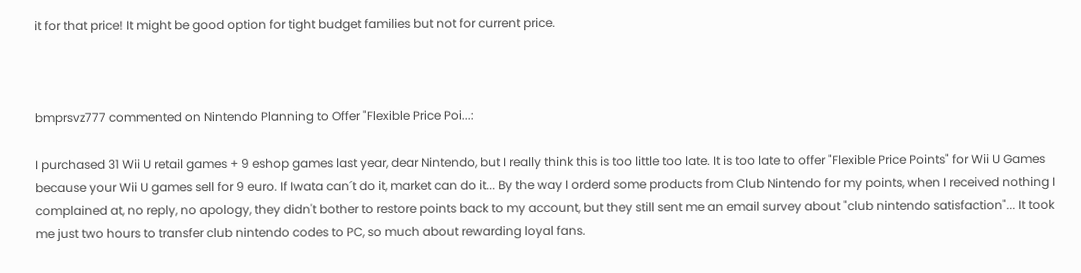it for that price! It might be good option for tight budget families but not for current price.



bmprsvz777 commented on Nintendo Planning to Offer "Flexible Price Poi...:

I purchased 31 Wii U retail games + 9 eshop games last year, dear Nintendo, but I really think this is too little too late. It is too late to offer "Flexible Price Points" for Wii U Games because your Wii U games sell for 9 euro. If Iwata can´t do it, market can do it... By the way I orderd some products from Club Nintendo for my points, when I received nothing I complained at, no reply, no apology, they didn't bother to restore points back to my account, but they still sent me an email survey about "club nintendo satisfaction"... It took me just two hours to transfer club nintendo codes to PC, so much about rewarding loyal fans.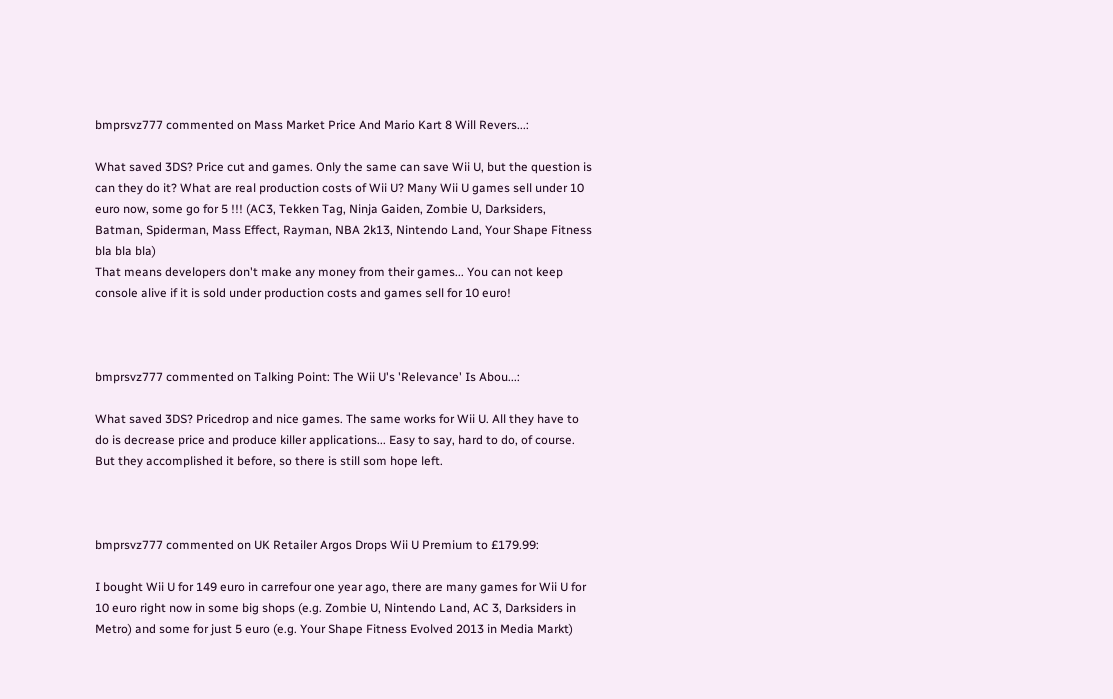bmprsvz777 commented on Mass Market Price And Mario Kart 8 Will Revers...:

What saved 3DS? Price cut and games. Only the same can save Wii U, but the question is can they do it? What are real production costs of Wii U? Many Wii U games sell under 10 euro now, some go for 5 !!! (AC3, Tekken Tag, Ninja Gaiden, Zombie U, Darksiders, Batman, Spiderman, Mass Effect, Rayman, NBA 2k13, Nintendo Land, Your Shape Fitness bla bla bla)
That means developers don't make any money from their games... You can not keep console alive if it is sold under production costs and games sell for 10 euro!



bmprsvz777 commented on Talking Point: The Wii U's 'Relevance' Is Abou...:

What saved 3DS? Pricedrop and nice games. The same works for Wii U. All they have to do is decrease price and produce killer applications... Easy to say, hard to do, of course. But they accomplished it before, so there is still som hope left.



bmprsvz777 commented on UK Retailer Argos Drops Wii U Premium to £179.99:

I bought Wii U for 149 euro in carrefour one year ago, there are many games for Wii U for 10 euro right now in some big shops (e.g. Zombie U, Nintendo Land, AC 3, Darksiders in Metro) and some for just 5 euro (e.g. Your Shape Fitness Evolved 2013 in Media Markt)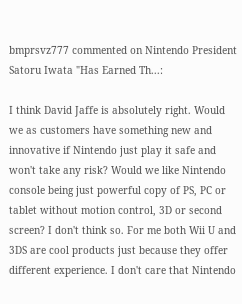bmprsvz777 commented on Nintendo President Satoru Iwata "Has Earned Th...:

I think David Jaffe is absolutely right. Would we as customers have something new and innovative if Nintendo just play it safe and won't take any risk? Would we like Nintendo console being just powerful copy of PS, PC or tablet without motion control, 3D or second screen? I don't think so. For me both Wii U and 3DS are cool products just because they offer different experience. I don't care that Nintendo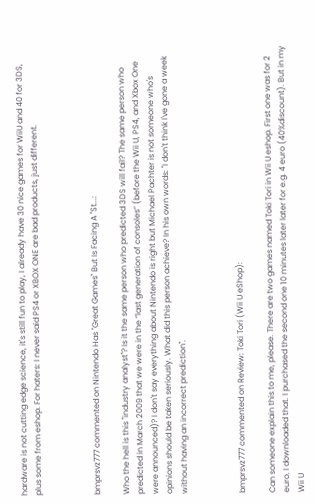hardware is not cutting edge science, it's still fun to play, I already have 30 nice games for WiiU and 40 for 3DS, plus some from eshop. For haters: I never said PS4 or XBOX ONE are bad products, just different.



bmprsvz777 commented on Nintendo Has "Great Games" But Is Facing A "St...:

Who the hell is this "industry analyst"? Is it the same person who predicted 3DS will fail? The same person who predicted in March 2009 that we were in the “last generation of consoles” (before the Wii U, PS4, and Xbox One were announced)? I don't say everything about Nintendo is right but Michael Pachter is not someone who's opinions should be taken seriously. What did this person achieve? In his own words: "I don't think I've gone a week without having an incorrect prediction".



bmprsvz777 commented on Review: Toki Tori (Wii U eShop):

Can someone explain this to me, please. There are two games named Toki Tori in Wii U eshop. First one was for 2 euro. I downloaded that. I purchased the second one 10 minutes later later for e.g. 4 euro (40%discount). But in my Wii U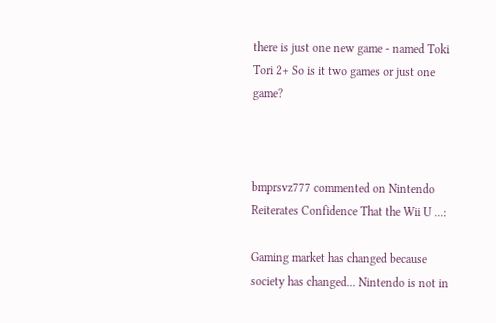there is just one new game - named Toki Tori 2+ So is it two games or just one game?



bmprsvz777 commented on Nintendo Reiterates Confidence That the Wii U ...:

Gaming market has changed because society has changed... Nintendo is not in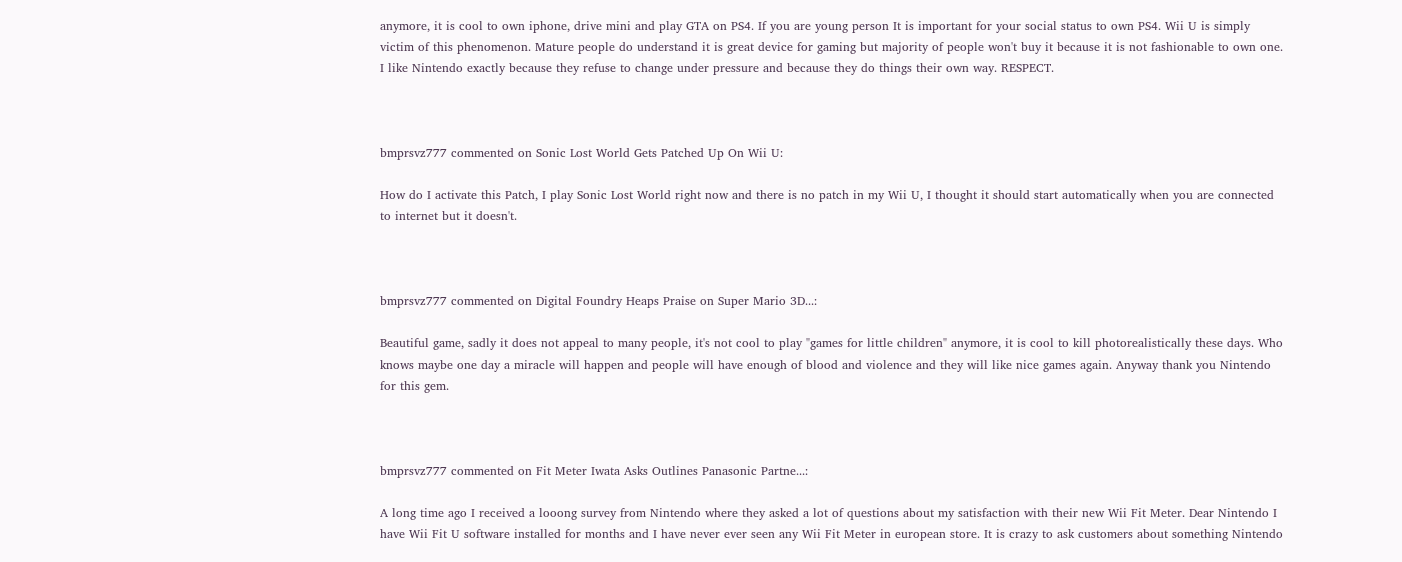anymore, it is cool to own iphone, drive mini and play GTA on PS4. If you are young person It is important for your social status to own PS4. Wii U is simply victim of this phenomenon. Mature people do understand it is great device for gaming but majority of people won't buy it because it is not fashionable to own one. I like Nintendo exactly because they refuse to change under pressure and because they do things their own way. RESPECT.



bmprsvz777 commented on Sonic Lost World Gets Patched Up On Wii U:

How do I activate this Patch, I play Sonic Lost World right now and there is no patch in my Wii U, I thought it should start automatically when you are connected to internet but it doesn't.



bmprsvz777 commented on Digital Foundry Heaps Praise on Super Mario 3D...:

Beautiful game, sadly it does not appeal to many people, it's not cool to play "games for little children" anymore, it is cool to kill photorealistically these days. Who knows maybe one day a miracle will happen and people will have enough of blood and violence and they will like nice games again. Anyway thank you Nintendo for this gem.



bmprsvz777 commented on Fit Meter Iwata Asks Outlines Panasonic Partne...:

A long time ago I received a looong survey from Nintendo where they asked a lot of questions about my satisfaction with their new Wii Fit Meter. Dear Nintendo I have Wii Fit U software installed for months and I have never ever seen any Wii Fit Meter in european store. It is crazy to ask customers about something Nintendo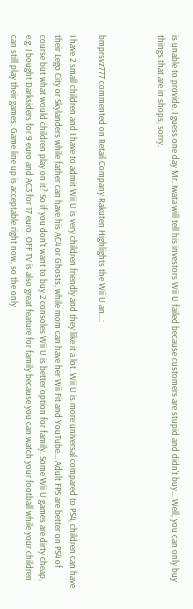is unable to provide. I guess one day Mr. Iwata will tell his investors Wii U failed because customers are stupid and didn't buy... Well, you can only buy things that are in shops, sorry.



bmprsvz777 commented on Retail Company Rakuten Highlights the Wii U an...:

I have 2 small children and I have to admit Wii U is very children friendly and they like it a lot. Wii U is more universal compared to PS4, children can have their Lego City or Skylanders while father can have his AC4 or Ghosts, while mom can have her Wii Fit and YouTube... Adult FPS are better on PS4 of course but what would children play on it? So if you don't want to buy 2 consoles Wii U is better option for family. Some Wii U games are dirty cheap, e.g. I bought Darksiders for 9 euro and AC3 for 17 euro. OFF TV is also great feature for family because you can watch your football while your children can still play their games. Game line up is acceptable right now, so the only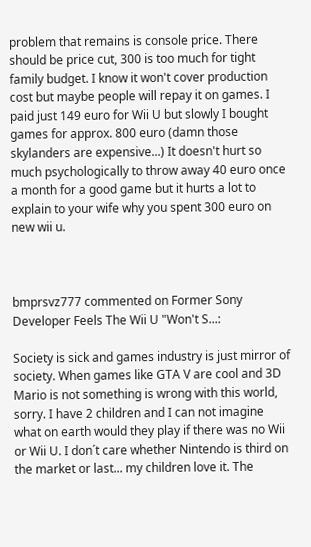problem that remains is console price. There should be price cut, 300 is too much for tight family budget. I know it won't cover production cost but maybe people will repay it on games. I paid just 149 euro for Wii U but slowly I bought games for approx. 800 euro (damn those skylanders are expensive...) It doesn't hurt so much psychologically to throw away 40 euro once a month for a good game but it hurts a lot to explain to your wife why you spent 300 euro on new wii u.



bmprsvz777 commented on Former Sony Developer Feels The Wii U "Won't S...:

Society is sick and games industry is just mirror of society. When games like GTA V are cool and 3D Mario is not something is wrong with this world, sorry. I have 2 children and I can not imagine what on earth would they play if there was no Wii or Wii U. I don´t care whether Nintendo is third on the market or last... my children love it. The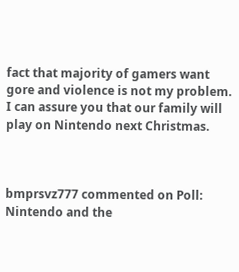fact that majority of gamers want gore and violence is not my problem. I can assure you that our family will play on Nintendo next Christmas.



bmprsvz777 commented on Poll: Nintendo and the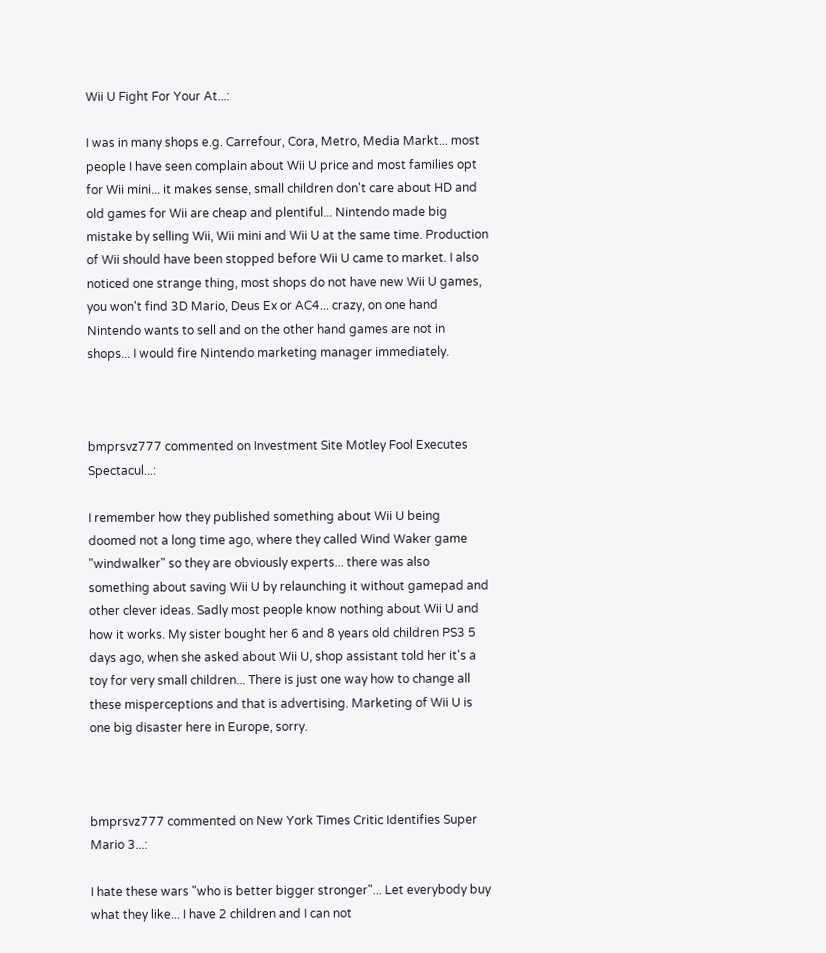Wii U Fight For Your At...:

I was in many shops e.g. Carrefour, Cora, Metro, Media Markt... most people I have seen complain about Wii U price and most families opt for Wii mini... it makes sense, small children don't care about HD and old games for Wii are cheap and plentiful... Nintendo made big mistake by selling Wii, Wii mini and Wii U at the same time. Production of Wii should have been stopped before Wii U came to market. I also noticed one strange thing, most shops do not have new Wii U games, you won't find 3D Mario, Deus Ex or AC4... crazy, on one hand Nintendo wants to sell and on the other hand games are not in shops... I would fire Nintendo marketing manager immediately.



bmprsvz777 commented on Investment Site Motley Fool Executes Spectacul...:

I remember how they published something about Wii U being doomed not a long time ago, where they called Wind Waker game "windwalker" so they are obviously experts... there was also something about saving Wii U by relaunching it without gamepad and other clever ideas. Sadly most people know nothing about Wii U and how it works. My sister bought her 6 and 8 years old children PS3 5 days ago, when she asked about Wii U, shop assistant told her it's a toy for very small children... There is just one way how to change all these misperceptions and that is advertising. Marketing of Wii U is one big disaster here in Europe, sorry.



bmprsvz777 commented on New York Times Critic Identifies Super Mario 3...:

I hate these wars "who is better bigger stronger"... Let everybody buy what they like... I have 2 children and I can not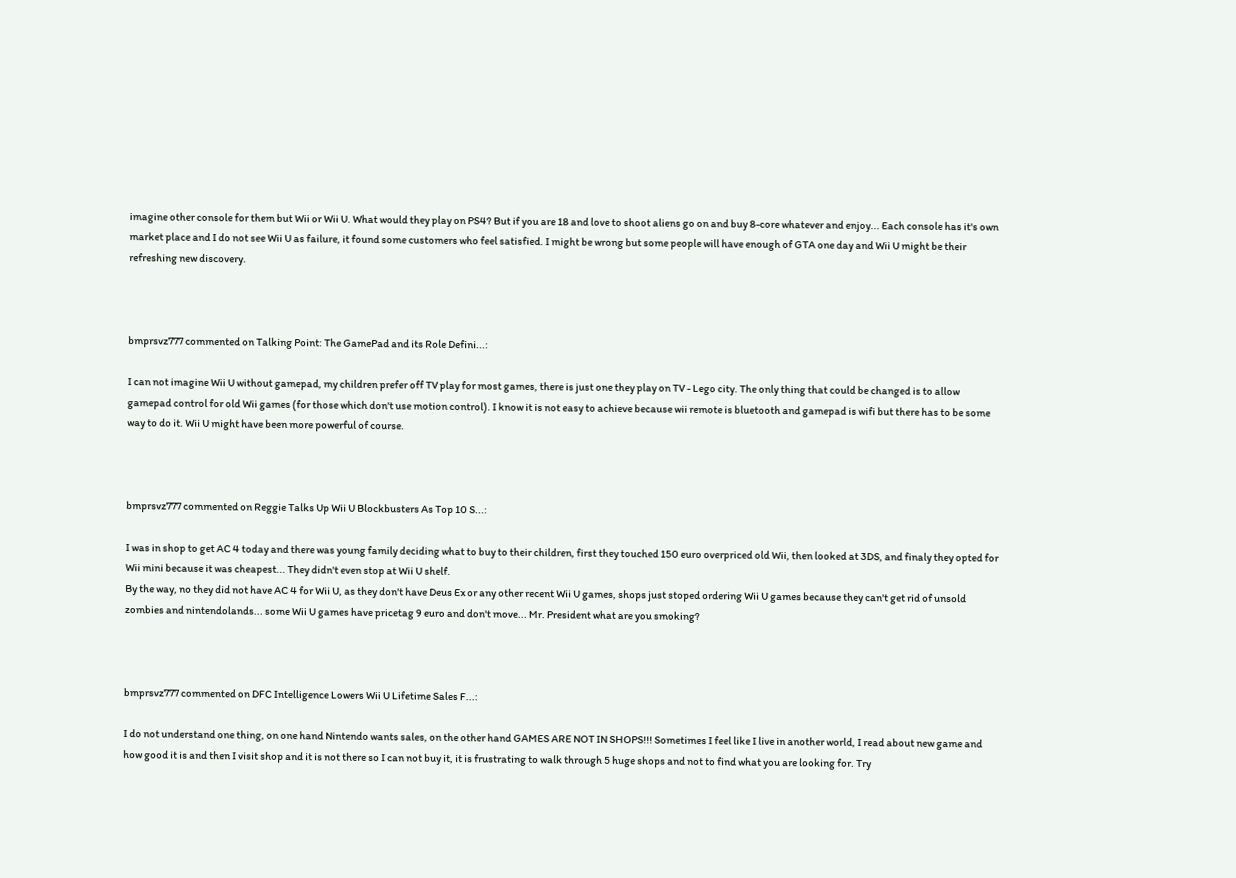imagine other console for them but Wii or Wii U. What would they play on PS4? But if you are 18 and love to shoot aliens go on and buy 8-core whatever and enjoy... Each console has it's own market place and I do not see Wii U as failure, it found some customers who feel satisfied. I might be wrong but some people will have enough of GTA one day and Wii U might be their refreshing new discovery.



bmprsvz777 commented on Talking Point: The GamePad and its Role Defini...:

I can not imagine Wii U without gamepad, my children prefer off TV play for most games, there is just one they play on TV - Lego city. The only thing that could be changed is to allow gamepad control for old Wii games (for those which don't use motion control). I know it is not easy to achieve because wii remote is bluetooth and gamepad is wifi but there has to be some way to do it. Wii U might have been more powerful of course.



bmprsvz777 commented on Reggie Talks Up Wii U Blockbusters As Top 10 S...:

I was in shop to get AC 4 today and there was young family deciding what to buy to their children, first they touched 150 euro overpriced old Wii, then looked at 3DS, and finaly they opted for Wii mini because it was cheapest... They didn't even stop at Wii U shelf.
By the way, no they did not have AC 4 for Wii U, as they don't have Deus Ex or any other recent Wii U games, shops just stoped ordering Wii U games because they can't get rid of unsold zombies and nintendolands... some Wii U games have pricetag 9 euro and don't move... Mr. President what are you smoking?



bmprsvz777 commented on DFC Intelligence Lowers Wii U Lifetime Sales F...:

I do not understand one thing, on one hand Nintendo wants sales, on the other hand GAMES ARE NOT IN SHOPS!!! Sometimes I feel like I live in another world, I read about new game and how good it is and then I visit shop and it is not there so I can not buy it, it is frustrating to walk through 5 huge shops and not to find what you are looking for. Try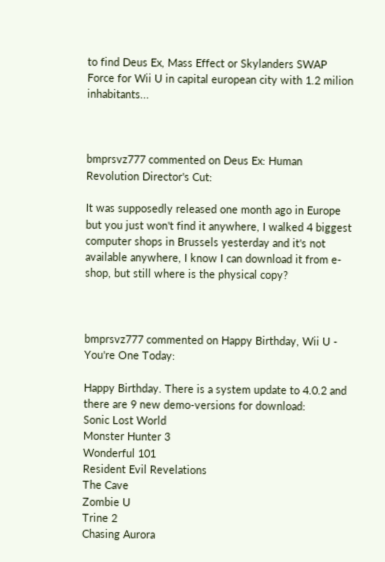to find Deus Ex, Mass Effect or Skylanders SWAP Force for Wii U in capital european city with 1.2 milion inhabitants...



bmprsvz777 commented on Deus Ex: Human Revolution Director's Cut:

It was supposedly released one month ago in Europe but you just won't find it anywhere, I walked 4 biggest computer shops in Brussels yesterday and it's not available anywhere, I know I can download it from e-shop, but still where is the physical copy?



bmprsvz777 commented on Happy Birthday, Wii U - You're One Today:

Happy Birthday. There is a system update to 4.0.2 and there are 9 new demo-versions for download:
Sonic Lost World
Monster Hunter 3
Wonderful 101
Resident Evil Revelations
The Cave
Zombie U
Trine 2
Chasing Aurora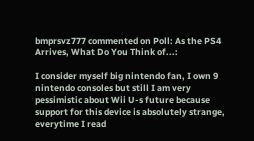bmprsvz777 commented on Poll: As the PS4 Arrives, What Do You Think of...:

I consider myself big nintendo fan, I own 9 nintendo consoles but still I am very pessimistic about Wii U-s future because support for this device is absolutely strange, everytime I read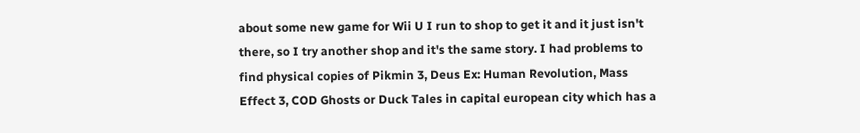about some new game for Wii U I run to shop to get it and it just isn't there, so I try another shop and it's the same story. I had problems to find physical copies of Pikmin 3, Deus Ex: Human Revolution, Mass Effect 3, COD Ghosts or Duck Tales in capital european city which has a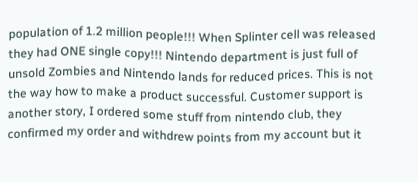population of 1.2 million people!!! When Splinter cell was released they had ONE single copy!!! Nintendo department is just full of unsold Zombies and Nintendo lands for reduced prices. This is not the way how to make a product successful. Customer support is another story, I ordered some stuff from nintendo club, they confirmed my order and withdrew points from my account but it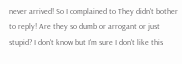never arrived! So I complained to They didn't bother to reply! Are they so dumb or arrogant or just stupid? I don't know but I'm sure I don't like this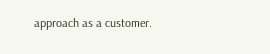approach as a customer.